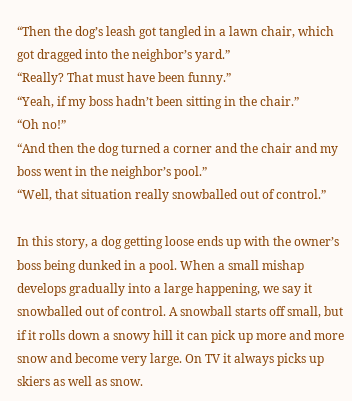“Then the dog’s leash got tangled in a lawn chair, which got dragged into the neighbor’s yard.”
“Really? That must have been funny.”
“Yeah, if my boss hadn’t been sitting in the chair.”
“Oh no!”
“And then the dog turned a corner and the chair and my boss went in the neighbor’s pool.”
“Well, that situation really snowballed out of control.”

In this story, a dog getting loose ends up with the owner’s boss being dunked in a pool. When a small mishap develops gradually into a large happening, we say it snowballed out of control. A snowball starts off small, but if it rolls down a snowy hill it can pick up more and more snow and become very large. On TV it always picks up skiers as well as snow.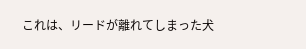これは、リードが離れてしまった犬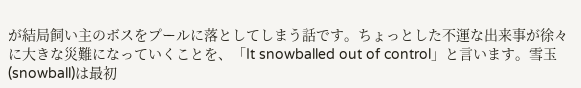が結局飼い主のボスをプールに落としてしまう話です。ちょっとした不運な出来事が徐々に大きな災難になっていくことを、「It snowballed out of control」と言います。雪玉(snowball)は最初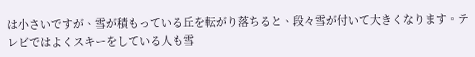は小さいですが、雪が積もっている丘を転がり落ちると、段々雪が付いて大きくなります。テレビではよくスキーをしている人も雪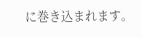に巻き込まれます。